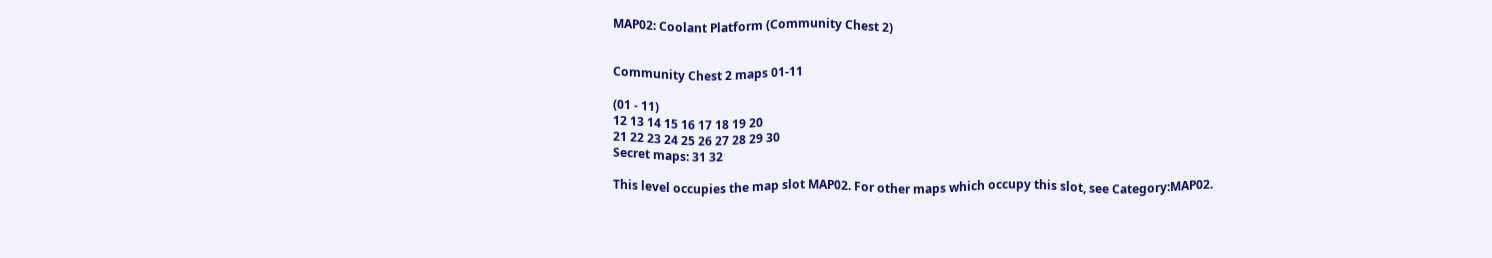MAP02: Coolant Platform (Community Chest 2)


Community Chest 2 maps 01-11

(01 - 11)
12 13 14 15 16 17 18 19 20
21 22 23 24 25 26 27 28 29 30
Secret maps: 31 32

This level occupies the map slot MAP02. For other maps which occupy this slot, see Category:MAP02.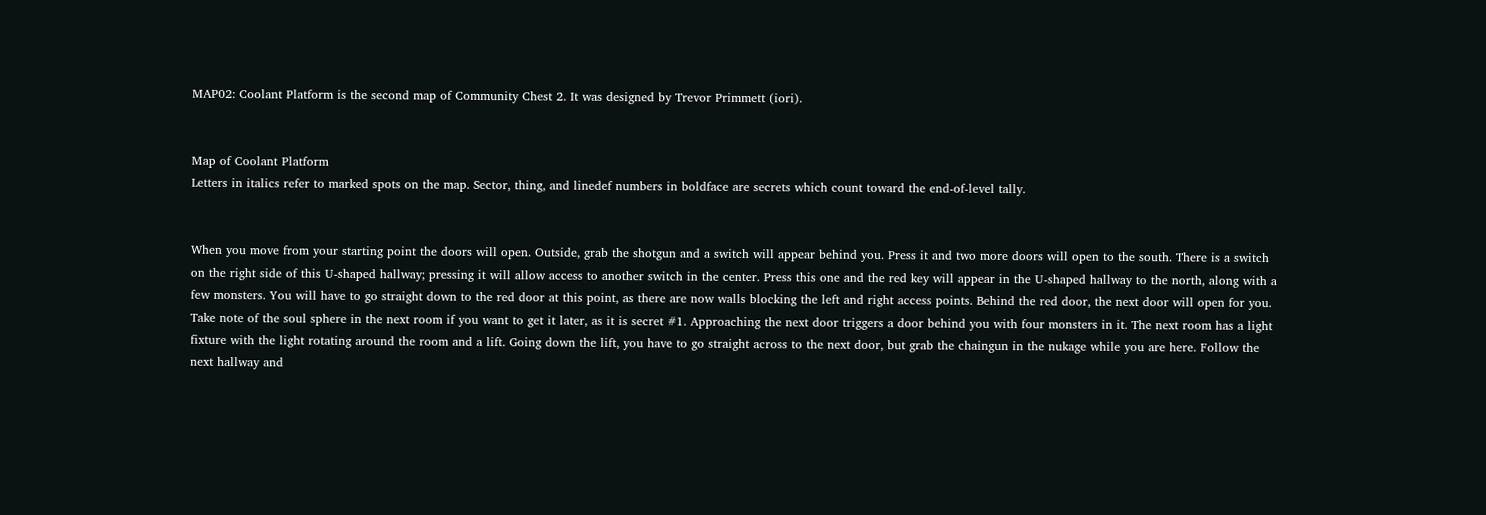MAP02: Coolant Platform is the second map of Community Chest 2. It was designed by Trevor Primmett (iori).


Map of Coolant Platform
Letters in italics refer to marked spots on the map. Sector, thing, and linedef numbers in boldface are secrets which count toward the end-of-level tally.


When you move from your starting point the doors will open. Outside, grab the shotgun and a switch will appear behind you. Press it and two more doors will open to the south. There is a switch on the right side of this U-shaped hallway; pressing it will allow access to another switch in the center. Press this one and the red key will appear in the U-shaped hallway to the north, along with a few monsters. You will have to go straight down to the red door at this point, as there are now walls blocking the left and right access points. Behind the red door, the next door will open for you. Take note of the soul sphere in the next room if you want to get it later, as it is secret #1. Approaching the next door triggers a door behind you with four monsters in it. The next room has a light fixture with the light rotating around the room and a lift. Going down the lift, you have to go straight across to the next door, but grab the chaingun in the nukage while you are here. Follow the next hallway and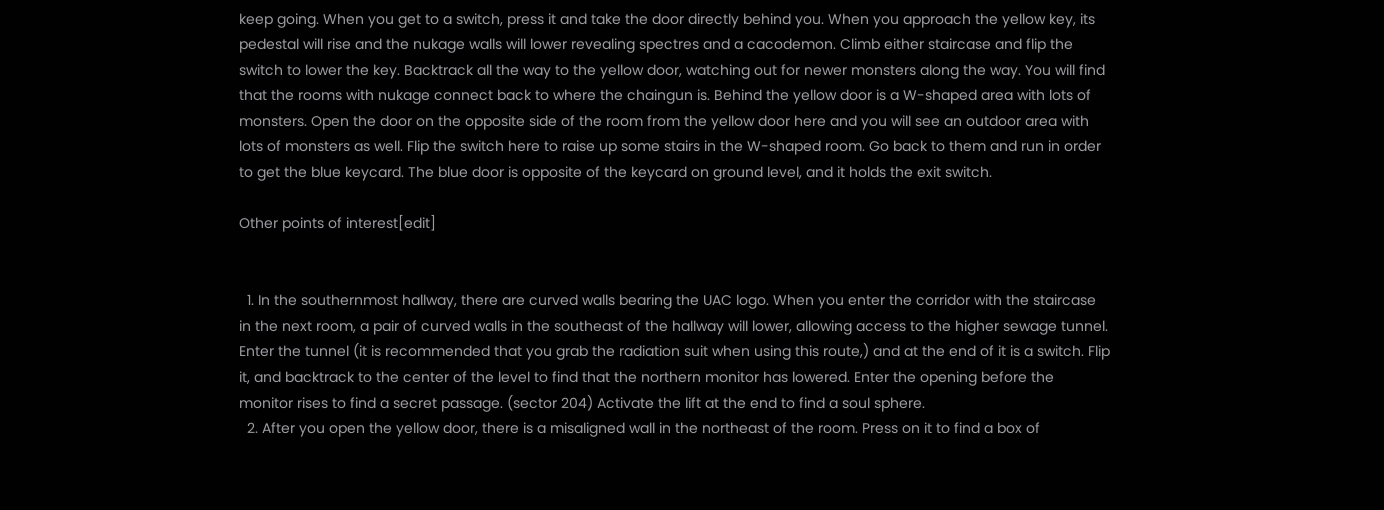keep going. When you get to a switch, press it and take the door directly behind you. When you approach the yellow key, its pedestal will rise and the nukage walls will lower revealing spectres and a cacodemon. Climb either staircase and flip the switch to lower the key. Backtrack all the way to the yellow door, watching out for newer monsters along the way. You will find that the rooms with nukage connect back to where the chaingun is. Behind the yellow door is a W-shaped area with lots of monsters. Open the door on the opposite side of the room from the yellow door here and you will see an outdoor area with lots of monsters as well. Flip the switch here to raise up some stairs in the W-shaped room. Go back to them and run in order to get the blue keycard. The blue door is opposite of the keycard on ground level, and it holds the exit switch.

Other points of interest[edit]


  1. In the southernmost hallway, there are curved walls bearing the UAC logo. When you enter the corridor with the staircase in the next room, a pair of curved walls in the southeast of the hallway will lower, allowing access to the higher sewage tunnel. Enter the tunnel (it is recommended that you grab the radiation suit when using this route,) and at the end of it is a switch. Flip it, and backtrack to the center of the level to find that the northern monitor has lowered. Enter the opening before the monitor rises to find a secret passage. (sector 204) Activate the lift at the end to find a soul sphere.
  2. After you open the yellow door, there is a misaligned wall in the northeast of the room. Press on it to find a box of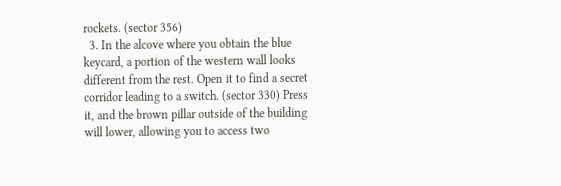rockets. (sector 356)
  3. In the alcove where you obtain the blue keycard, a portion of the western wall looks different from the rest. Open it to find a secret corridor leading to a switch. (sector 330) Press it, and the brown pillar outside of the building will lower, allowing you to access two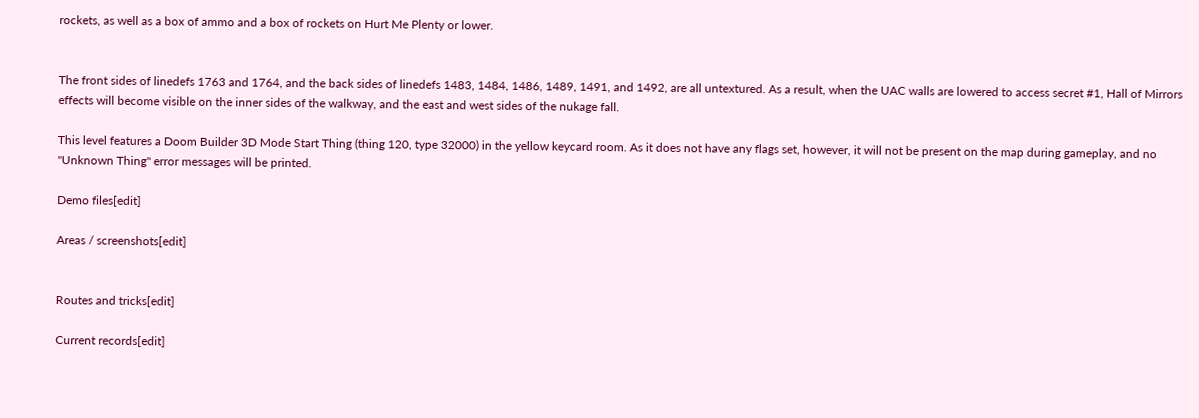rockets, as well as a box of ammo and a box of rockets on Hurt Me Plenty or lower.


The front sides of linedefs 1763 and 1764, and the back sides of linedefs 1483, 1484, 1486, 1489, 1491, and 1492, are all untextured. As a result, when the UAC walls are lowered to access secret #1, Hall of Mirrors effects will become visible on the inner sides of the walkway, and the east and west sides of the nukage fall.

This level features a Doom Builder 3D Mode Start Thing (thing 120, type 32000) in the yellow keycard room. As it does not have any flags set, however, it will not be present on the map during gameplay, and no "Unknown Thing" error messages will be printed.

Demo files[edit]

Areas / screenshots[edit]


Routes and tricks[edit]

Current records[edit]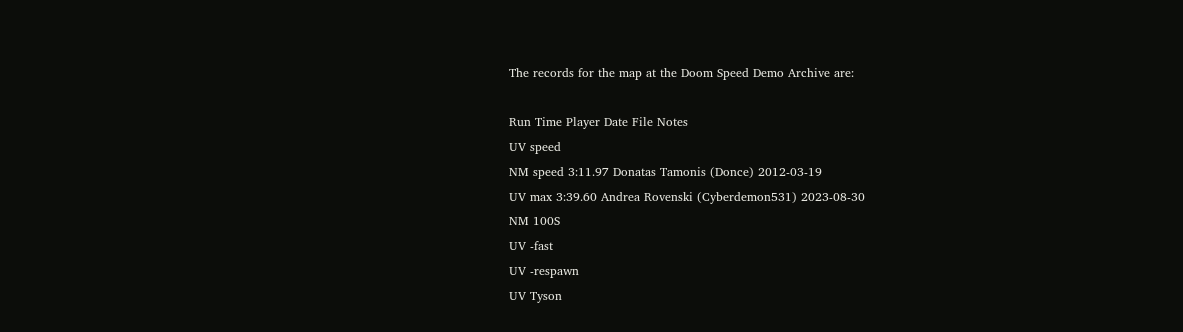The records for the map at the Doom Speed Demo Archive are:

Run Time Player Date File Notes
UV speed
NM speed 3:11.97 Donatas Tamonis (Donce) 2012-03-19
UV max 3:39.60 Andrea Rovenski (Cyberdemon531) 2023-08-30
NM 100S
UV -fast
UV -respawn
UV Tyson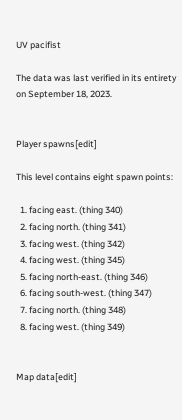UV pacifist

The data was last verified in its entirety on September 18, 2023.


Player spawns[edit]

This level contains eight spawn points:

  1. facing east. (thing 340)
  2. facing north. (thing 341)
  3. facing west. (thing 342)
  4. facing west. (thing 345)
  5. facing north-east. (thing 346)
  6. facing south-west. (thing 347)
  7. facing north. (thing 348)
  8. facing west. (thing 349)


Map data[edit]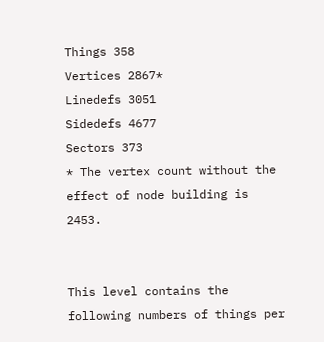Things 358
Vertices 2867*
Linedefs 3051
Sidedefs 4677
Sectors 373
* The vertex count without the effect of node building is 2453.


This level contains the following numbers of things per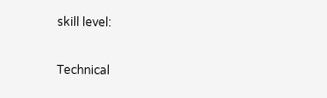skill level:

Technical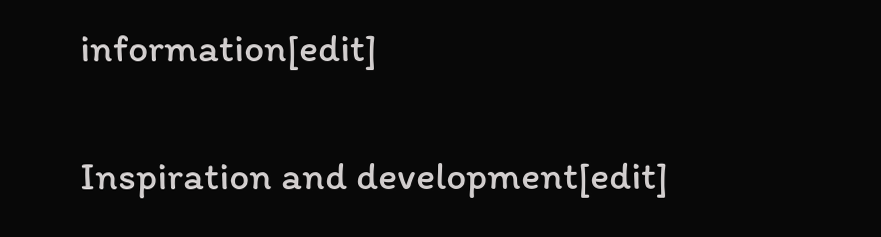information[edit]

Inspiration and development[edit]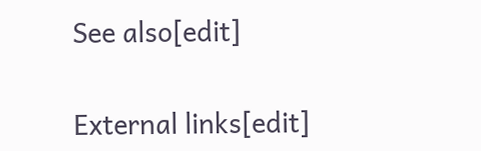See also[edit]


External links[edit]